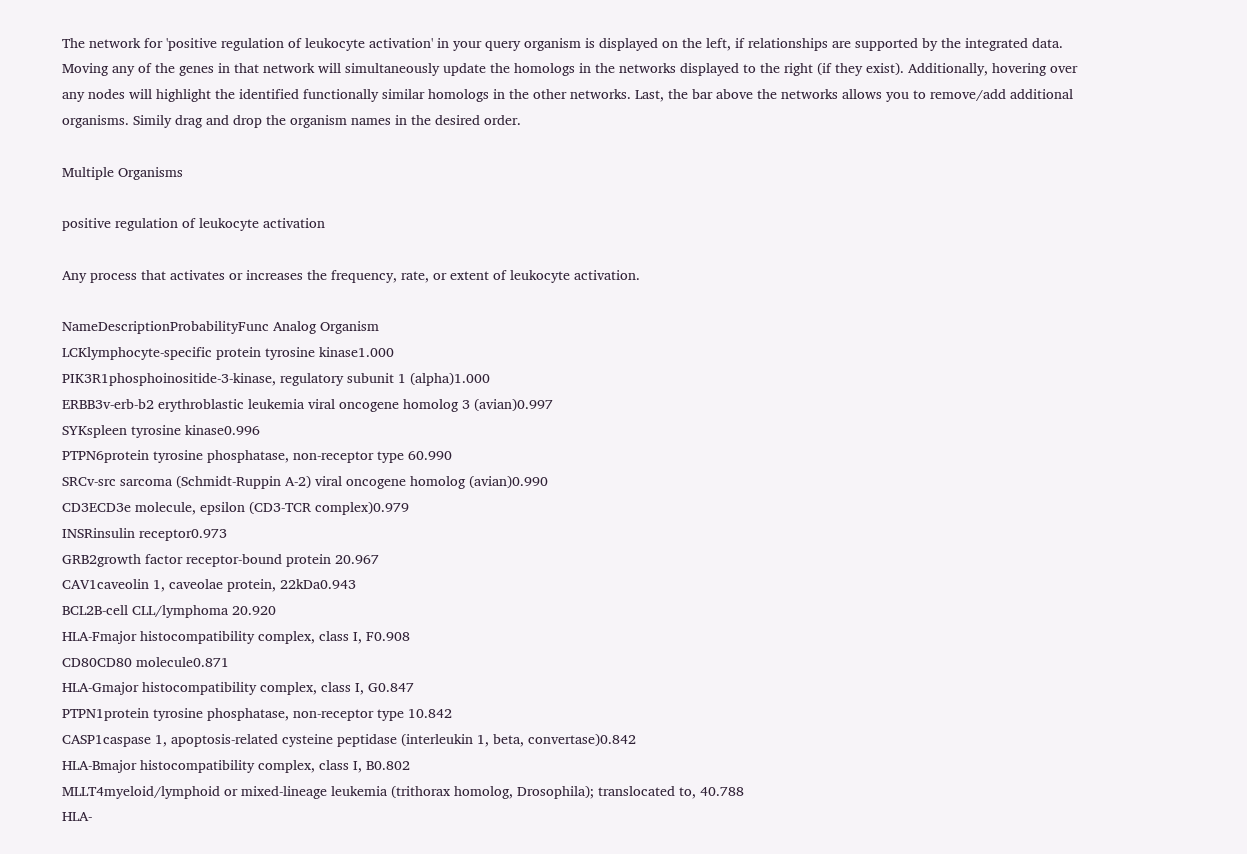The network for 'positive regulation of leukocyte activation' in your query organism is displayed on the left, if relationships are supported by the integrated data. Moving any of the genes in that network will simultaneously update the homologs in the networks displayed to the right (if they exist). Additionally, hovering over any nodes will highlight the identified functionally similar homologs in the other networks. Last, the bar above the networks allows you to remove/add additional organisms. Simily drag and drop the organism names in the desired order.

Multiple Organisms

positive regulation of leukocyte activation

Any process that activates or increases the frequency, rate, or extent of leukocyte activation.

NameDescriptionProbabilityFunc Analog Organism
LCKlymphocyte-specific protein tyrosine kinase1.000
PIK3R1phosphoinositide-3-kinase, regulatory subunit 1 (alpha)1.000
ERBB3v-erb-b2 erythroblastic leukemia viral oncogene homolog 3 (avian)0.997
SYKspleen tyrosine kinase0.996
PTPN6protein tyrosine phosphatase, non-receptor type 60.990
SRCv-src sarcoma (Schmidt-Ruppin A-2) viral oncogene homolog (avian)0.990
CD3ECD3e molecule, epsilon (CD3-TCR complex)0.979
INSRinsulin receptor0.973
GRB2growth factor receptor-bound protein 20.967
CAV1caveolin 1, caveolae protein, 22kDa0.943
BCL2B-cell CLL/lymphoma 20.920
HLA-Fmajor histocompatibility complex, class I, F0.908
CD80CD80 molecule0.871
HLA-Gmajor histocompatibility complex, class I, G0.847
PTPN1protein tyrosine phosphatase, non-receptor type 10.842
CASP1caspase 1, apoptosis-related cysteine peptidase (interleukin 1, beta, convertase)0.842
HLA-Bmajor histocompatibility complex, class I, B0.802
MLLT4myeloid/lymphoid or mixed-lineage leukemia (trithorax homolog, Drosophila); translocated to, 40.788
HLA-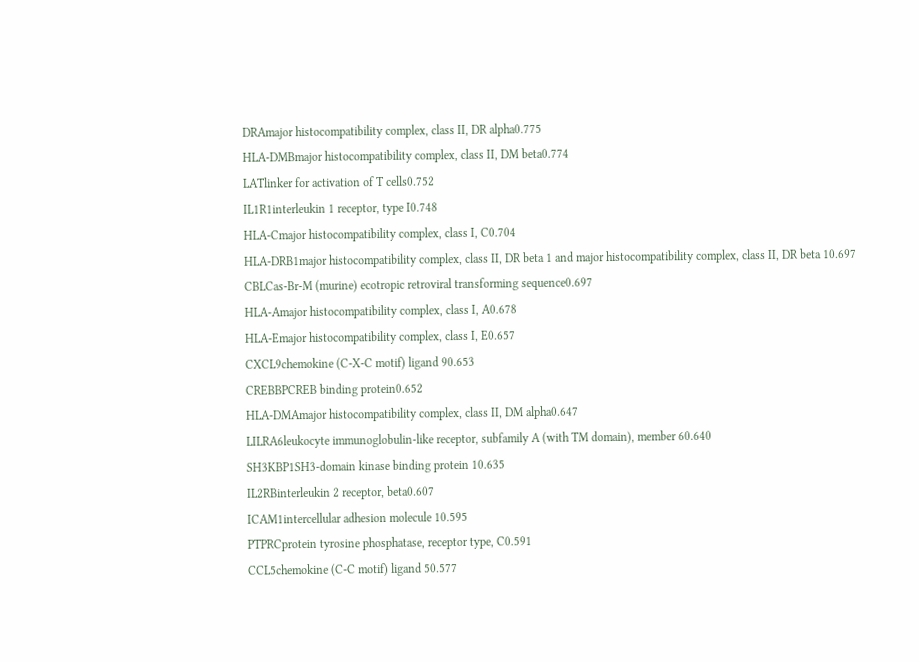DRAmajor histocompatibility complex, class II, DR alpha0.775
HLA-DMBmajor histocompatibility complex, class II, DM beta0.774
LATlinker for activation of T cells0.752
IL1R1interleukin 1 receptor, type I0.748
HLA-Cmajor histocompatibility complex, class I, C0.704
HLA-DRB1major histocompatibility complex, class II, DR beta 1 and major histocompatibility complex, class II, DR beta 10.697
CBLCas-Br-M (murine) ecotropic retroviral transforming sequence0.697
HLA-Amajor histocompatibility complex, class I, A0.678
HLA-Emajor histocompatibility complex, class I, E0.657
CXCL9chemokine (C-X-C motif) ligand 90.653
CREBBPCREB binding protein0.652
HLA-DMAmajor histocompatibility complex, class II, DM alpha0.647
LILRA6leukocyte immunoglobulin-like receptor, subfamily A (with TM domain), member 60.640
SH3KBP1SH3-domain kinase binding protein 10.635
IL2RBinterleukin 2 receptor, beta0.607
ICAM1intercellular adhesion molecule 10.595
PTPRCprotein tyrosine phosphatase, receptor type, C0.591
CCL5chemokine (C-C motif) ligand 50.577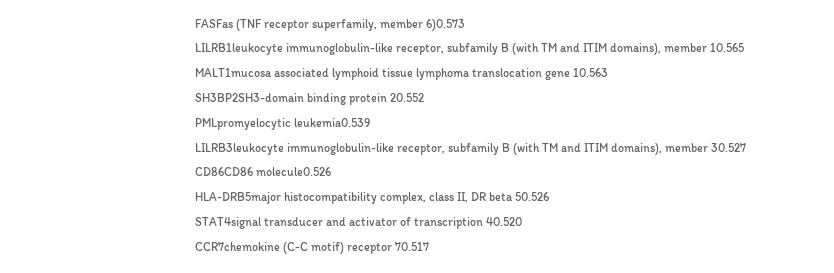FASFas (TNF receptor superfamily, member 6)0.573
LILRB1leukocyte immunoglobulin-like receptor, subfamily B (with TM and ITIM domains), member 10.565
MALT1mucosa associated lymphoid tissue lymphoma translocation gene 10.563
SH3BP2SH3-domain binding protein 20.552
PMLpromyelocytic leukemia0.539
LILRB3leukocyte immunoglobulin-like receptor, subfamily B (with TM and ITIM domains), member 30.527
CD86CD86 molecule0.526
HLA-DRB5major histocompatibility complex, class II, DR beta 50.526
STAT4signal transducer and activator of transcription 40.520
CCR7chemokine (C-C motif) receptor 70.517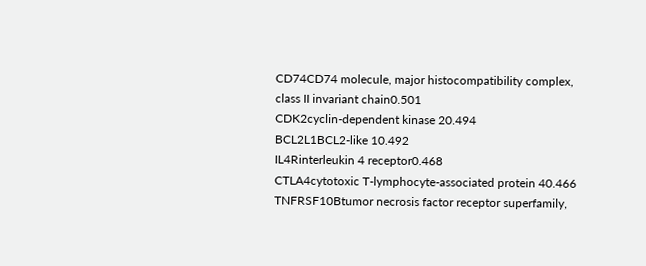CD74CD74 molecule, major histocompatibility complex, class II invariant chain0.501
CDK2cyclin-dependent kinase 20.494
BCL2L1BCL2-like 10.492
IL4Rinterleukin 4 receptor0.468
CTLA4cytotoxic T-lymphocyte-associated protein 40.466
TNFRSF10Btumor necrosis factor receptor superfamily,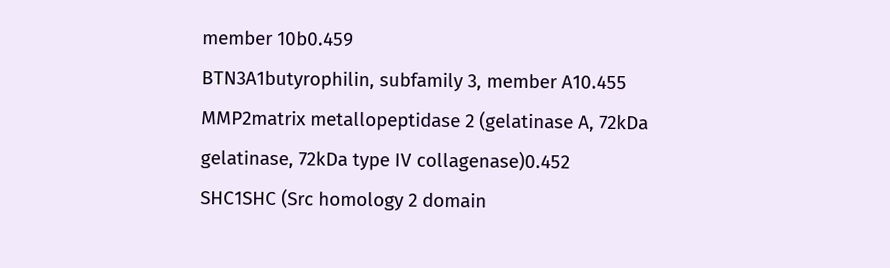member 10b0.459
BTN3A1butyrophilin, subfamily 3, member A10.455
MMP2matrix metallopeptidase 2 (gelatinase A, 72kDa gelatinase, 72kDa type IV collagenase)0.452
SHC1SHC (Src homology 2 domain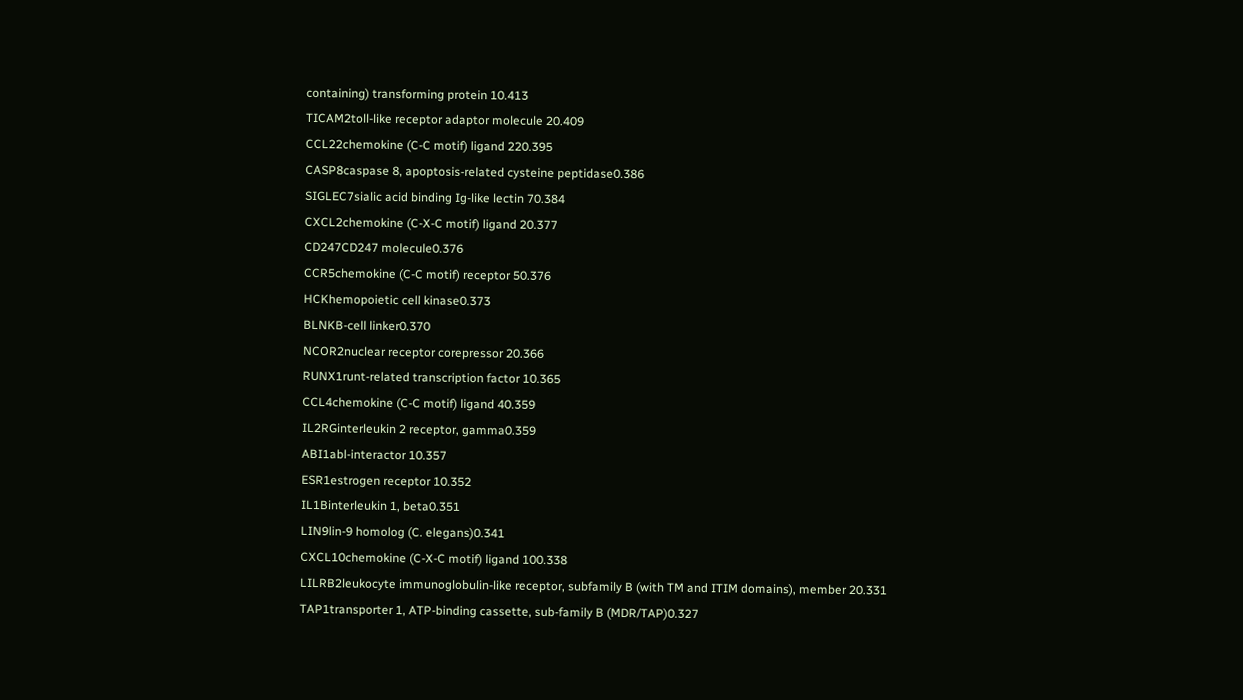containing) transforming protein 10.413
TICAM2toll-like receptor adaptor molecule 20.409
CCL22chemokine (C-C motif) ligand 220.395
CASP8caspase 8, apoptosis-related cysteine peptidase0.386
SIGLEC7sialic acid binding Ig-like lectin 70.384
CXCL2chemokine (C-X-C motif) ligand 20.377
CD247CD247 molecule0.376
CCR5chemokine (C-C motif) receptor 50.376
HCKhemopoietic cell kinase0.373
BLNKB-cell linker0.370
NCOR2nuclear receptor corepressor 20.366
RUNX1runt-related transcription factor 10.365
CCL4chemokine (C-C motif) ligand 40.359
IL2RGinterleukin 2 receptor, gamma0.359
ABI1abl-interactor 10.357
ESR1estrogen receptor 10.352
IL1Binterleukin 1, beta0.351
LIN9lin-9 homolog (C. elegans)0.341
CXCL10chemokine (C-X-C motif) ligand 100.338
LILRB2leukocyte immunoglobulin-like receptor, subfamily B (with TM and ITIM domains), member 20.331
TAP1transporter 1, ATP-binding cassette, sub-family B (MDR/TAP)0.327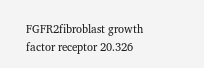FGFR2fibroblast growth factor receptor 20.326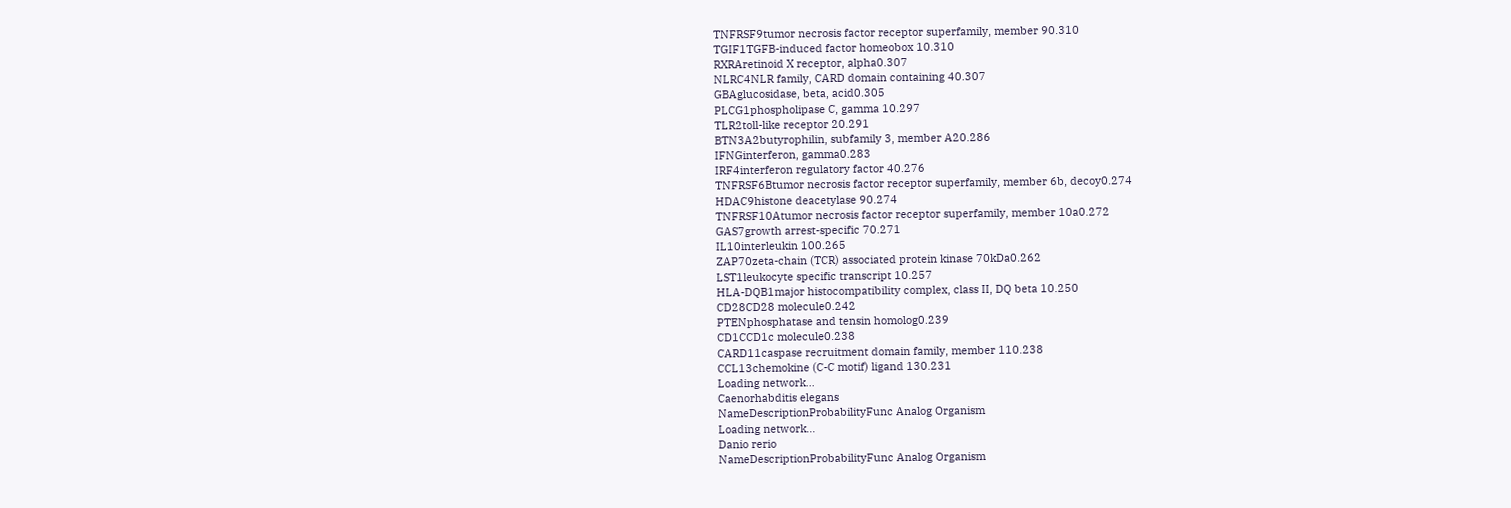TNFRSF9tumor necrosis factor receptor superfamily, member 90.310
TGIF1TGFB-induced factor homeobox 10.310
RXRAretinoid X receptor, alpha0.307
NLRC4NLR family, CARD domain containing 40.307
GBAglucosidase, beta, acid0.305
PLCG1phospholipase C, gamma 10.297
TLR2toll-like receptor 20.291
BTN3A2butyrophilin, subfamily 3, member A20.286
IFNGinterferon, gamma0.283
IRF4interferon regulatory factor 40.276
TNFRSF6Btumor necrosis factor receptor superfamily, member 6b, decoy0.274
HDAC9histone deacetylase 90.274
TNFRSF10Atumor necrosis factor receptor superfamily, member 10a0.272
GAS7growth arrest-specific 70.271
IL10interleukin 100.265
ZAP70zeta-chain (TCR) associated protein kinase 70kDa0.262
LST1leukocyte specific transcript 10.257
HLA-DQB1major histocompatibility complex, class II, DQ beta 10.250
CD28CD28 molecule0.242
PTENphosphatase and tensin homolog0.239
CD1CCD1c molecule0.238
CARD11caspase recruitment domain family, member 110.238
CCL13chemokine (C-C motif) ligand 130.231
Loading network...
Caenorhabditis elegans
NameDescriptionProbabilityFunc Analog Organism
Loading network...
Danio rerio
NameDescriptionProbabilityFunc Analog Organism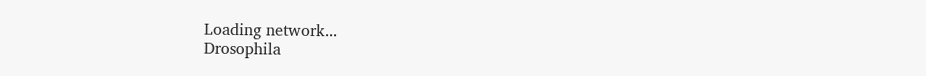Loading network...
Drosophila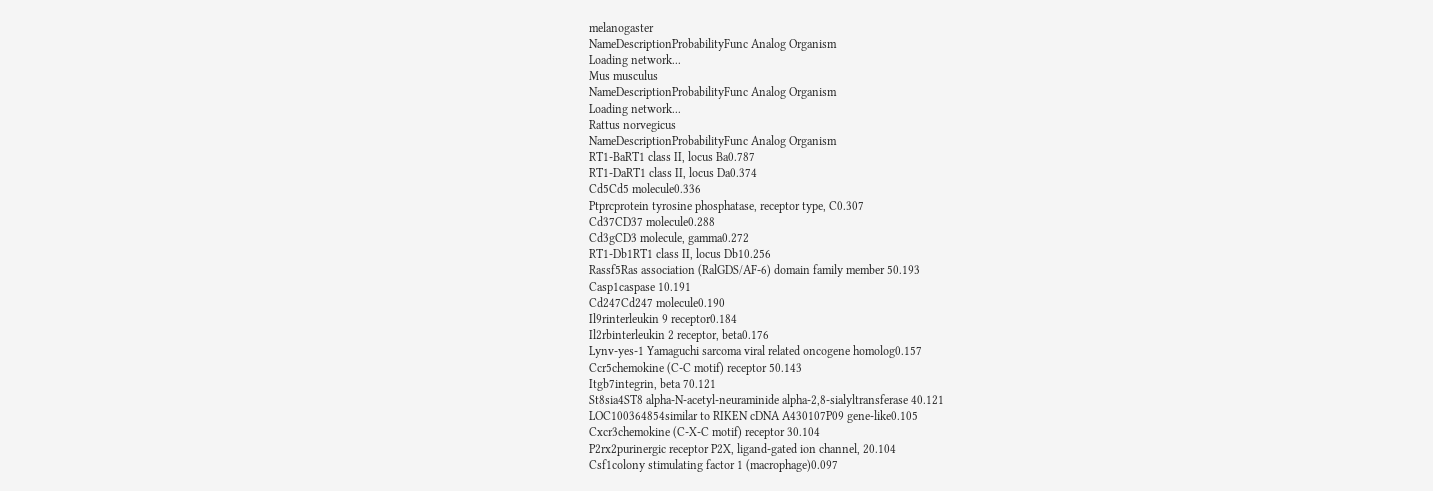melanogaster
NameDescriptionProbabilityFunc Analog Organism
Loading network...
Mus musculus
NameDescriptionProbabilityFunc Analog Organism
Loading network...
Rattus norvegicus
NameDescriptionProbabilityFunc Analog Organism
RT1-BaRT1 class II, locus Ba0.787
RT1-DaRT1 class II, locus Da0.374
Cd5Cd5 molecule0.336
Ptprcprotein tyrosine phosphatase, receptor type, C0.307
Cd37CD37 molecule0.288
Cd3gCD3 molecule, gamma0.272
RT1-Db1RT1 class II, locus Db10.256
Rassf5Ras association (RalGDS/AF-6) domain family member 50.193
Casp1caspase 10.191
Cd247Cd247 molecule0.190
Il9rinterleukin 9 receptor0.184
Il2rbinterleukin 2 receptor, beta0.176
Lynv-yes-1 Yamaguchi sarcoma viral related oncogene homolog0.157
Ccr5chemokine (C-C motif) receptor 50.143
Itgb7integrin, beta 70.121
St8sia4ST8 alpha-N-acetyl-neuraminide alpha-2,8-sialyltransferase 40.121
LOC100364854similar to RIKEN cDNA A430107P09 gene-like0.105
Cxcr3chemokine (C-X-C motif) receptor 30.104
P2rx2purinergic receptor P2X, ligand-gated ion channel, 20.104
Csf1colony stimulating factor 1 (macrophage)0.097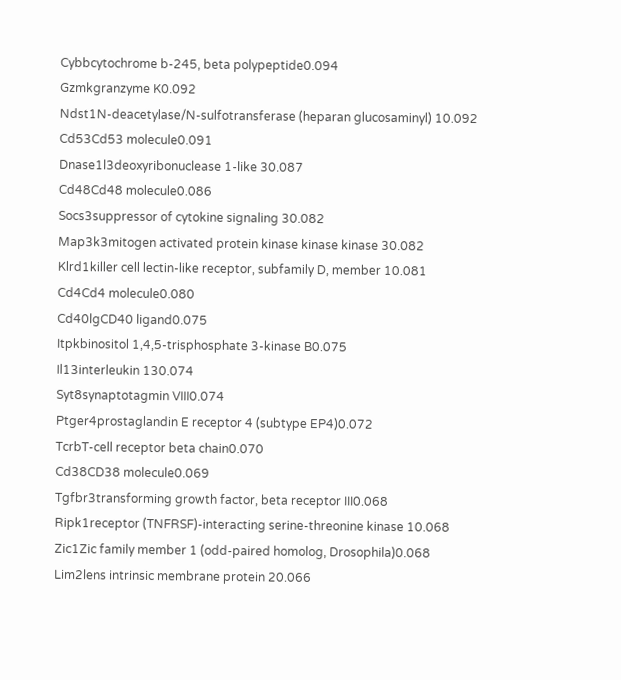Cybbcytochrome b-245, beta polypeptide0.094
Gzmkgranzyme K0.092
Ndst1N-deacetylase/N-sulfotransferase (heparan glucosaminyl) 10.092
Cd53Cd53 molecule0.091
Dnase1l3deoxyribonuclease 1-like 30.087
Cd48Cd48 molecule0.086
Socs3suppressor of cytokine signaling 30.082
Map3k3mitogen activated protein kinase kinase kinase 30.082
Klrd1killer cell lectin-like receptor, subfamily D, member 10.081
Cd4Cd4 molecule0.080
Cd40lgCD40 ligand0.075
Itpkbinositol 1,4,5-trisphosphate 3-kinase B0.075
Il13interleukin 130.074
Syt8synaptotagmin VIII0.074
Ptger4prostaglandin E receptor 4 (subtype EP4)0.072
TcrbT-cell receptor beta chain0.070
Cd38CD38 molecule0.069
Tgfbr3transforming growth factor, beta receptor III0.068
Ripk1receptor (TNFRSF)-interacting serine-threonine kinase 10.068
Zic1Zic family member 1 (odd-paired homolog, Drosophila)0.068
Lim2lens intrinsic membrane protein 20.066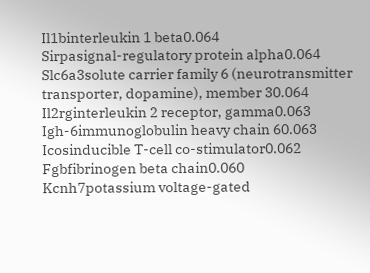Il1binterleukin 1 beta0.064
Sirpasignal-regulatory protein alpha0.064
Slc6a3solute carrier family 6 (neurotransmitter transporter, dopamine), member 30.064
Il2rginterleukin 2 receptor, gamma0.063
Igh-6immunoglobulin heavy chain 60.063
Icosinducible T-cell co-stimulator0.062
Fgbfibrinogen beta chain0.060
Kcnh7potassium voltage-gated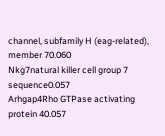channel, subfamily H (eag-related), member 70.060
Nkg7natural killer cell group 7 sequence0.057
Arhgap4Rho GTPase activating protein 40.057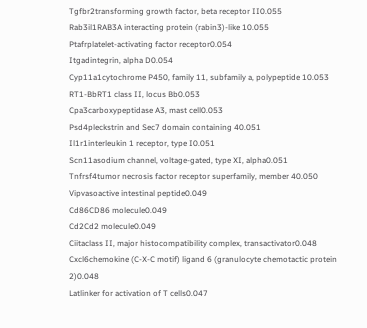Tgfbr2transforming growth factor, beta receptor II0.055
Rab3il1RAB3A interacting protein (rabin3)-like 10.055
Ptafrplatelet-activating factor receptor0.054
Itgadintegrin, alpha D0.054
Cyp11a1cytochrome P450, family 11, subfamily a, polypeptide 10.053
RT1-BbRT1 class II, locus Bb0.053
Cpa3carboxypeptidase A3, mast cell0.053
Psd4pleckstrin and Sec7 domain containing 40.051
Il1r1interleukin 1 receptor, type I0.051
Scn11asodium channel, voltage-gated, type XI, alpha0.051
Tnfrsf4tumor necrosis factor receptor superfamily, member 40.050
Vipvasoactive intestinal peptide0.049
Cd86CD86 molecule0.049
Cd2Cd2 molecule0.049
Ciitaclass II, major histocompatibility complex, transactivator0.048
Cxcl6chemokine (C-X-C motif) ligand 6 (granulocyte chemotactic protein 2)0.048
Latlinker for activation of T cells0.047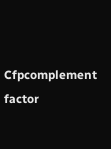Cfpcomplement factor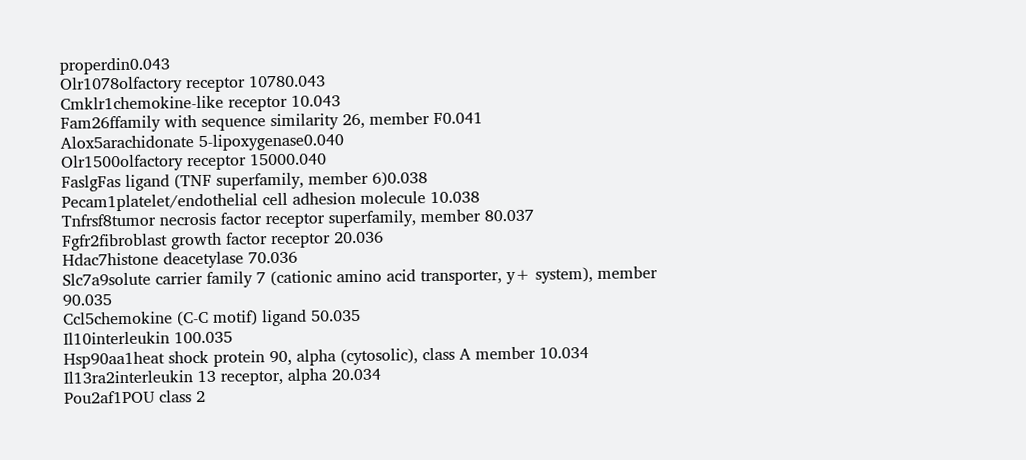properdin0.043
Olr1078olfactory receptor 10780.043
Cmklr1chemokine-like receptor 10.043
Fam26ffamily with sequence similarity 26, member F0.041
Alox5arachidonate 5-lipoxygenase0.040
Olr1500olfactory receptor 15000.040
FaslgFas ligand (TNF superfamily, member 6)0.038
Pecam1platelet/endothelial cell adhesion molecule 10.038
Tnfrsf8tumor necrosis factor receptor superfamily, member 80.037
Fgfr2fibroblast growth factor receptor 20.036
Hdac7histone deacetylase 70.036
Slc7a9solute carrier family 7 (cationic amino acid transporter, y+ system), member 90.035
Ccl5chemokine (C-C motif) ligand 50.035
Il10interleukin 100.035
Hsp90aa1heat shock protein 90, alpha (cytosolic), class A member 10.034
Il13ra2interleukin 13 receptor, alpha 20.034
Pou2af1POU class 2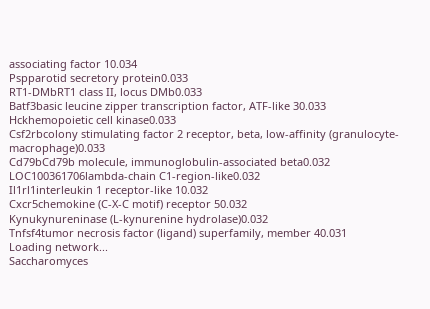associating factor 10.034
Pspparotid secretory protein0.033
RT1-DMbRT1 class II, locus DMb0.033
Batf3basic leucine zipper transcription factor, ATF-like 30.033
Hckhemopoietic cell kinase0.033
Csf2rbcolony stimulating factor 2 receptor, beta, low-affinity (granulocyte-macrophage)0.033
Cd79bCd79b molecule, immunoglobulin-associated beta0.032
LOC100361706lambda-chain C1-region-like0.032
Il1rl1interleukin 1 receptor-like 10.032
Cxcr5chemokine (C-X-C motif) receptor 50.032
Kynukynureninase (L-kynurenine hydrolase)0.032
Tnfsf4tumor necrosis factor (ligand) superfamily, member 40.031
Loading network...
Saccharomyces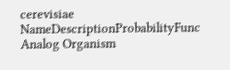cerevisiae
NameDescriptionProbabilityFunc Analog Organism